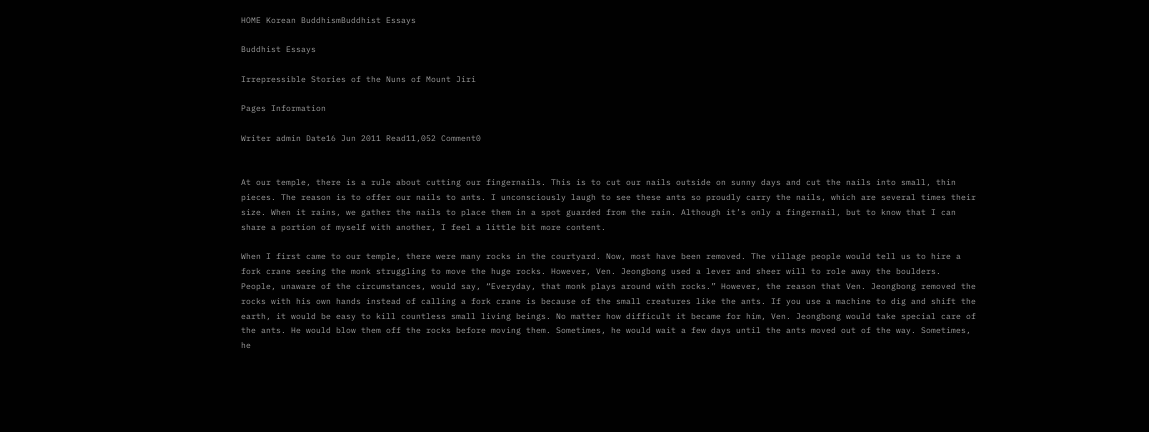HOME Korean BuddhismBuddhist Essays

Buddhist Essays

Irrepressible Stories of the Nuns of Mount Jiri

Pages Information

Writer admin Date16 Jun 2011 Read11,052 Comment0


At our temple, there is a rule about cutting our fingernails. This is to cut our nails outside on sunny days and cut the nails into small, thin pieces. The reason is to offer our nails to ants. I unconsciously laugh to see these ants so proudly carry the nails, which are several times their size. When it rains, we gather the nails to place them in a spot guarded from the rain. Although it’s only a fingernail, but to know that I can share a portion of myself with another, I feel a little bit more content.

When I first came to our temple, there were many rocks in the courtyard. Now, most have been removed. The village people would tell us to hire a fork crane seeing the monk struggling to move the huge rocks. However, Ven. Jeongbong used a lever and sheer will to role away the boulders. People, unaware of the circumstances, would say, “Everyday, that monk plays around with rocks.” However, the reason that Ven. Jeongbong removed the rocks with his own hands instead of calling a fork crane is because of the small creatures like the ants. If you use a machine to dig and shift the earth, it would be easy to kill countless small living beings. No matter how difficult it became for him, Ven. Jeongbong would take special care of the ants. He would blow them off the rocks before moving them. Sometimes, he would wait a few days until the ants moved out of the way. Sometimes, he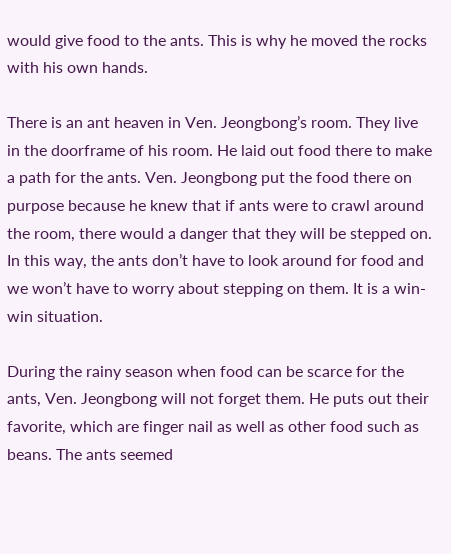would give food to the ants. This is why he moved the rocks with his own hands.

There is an ant heaven in Ven. Jeongbong’s room. They live in the doorframe of his room. He laid out food there to make a path for the ants. Ven. Jeongbong put the food there on purpose because he knew that if ants were to crawl around the room, there would a danger that they will be stepped on. In this way, the ants don’t have to look around for food and we won’t have to worry about stepping on them. It is a win-win situation.

During the rainy season when food can be scarce for the ants, Ven. Jeongbong will not forget them. He puts out their favorite, which are finger nail as well as other food such as beans. The ants seemed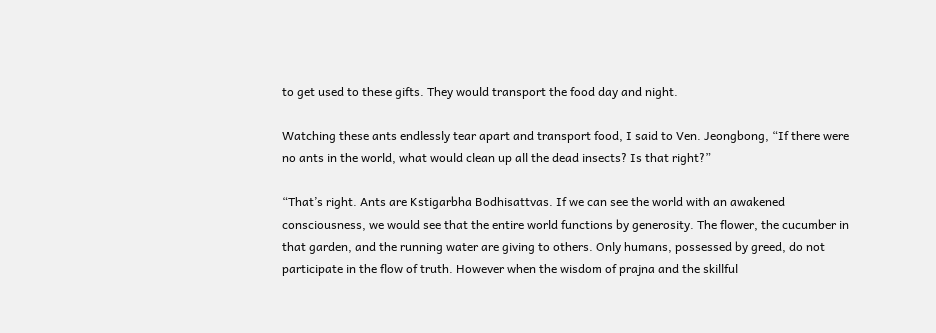to get used to these gifts. They would transport the food day and night.

Watching these ants endlessly tear apart and transport food, I said to Ven. Jeongbong, “If there were no ants in the world, what would clean up all the dead insects? Is that right?”

“That’s right. Ants are Kstigarbha Bodhisattvas. If we can see the world with an awakened consciousness, we would see that the entire world functions by generosity. The flower, the cucumber in that garden, and the running water are giving to others. Only humans, possessed by greed, do not participate in the flow of truth. However when the wisdom of prajna and the skillful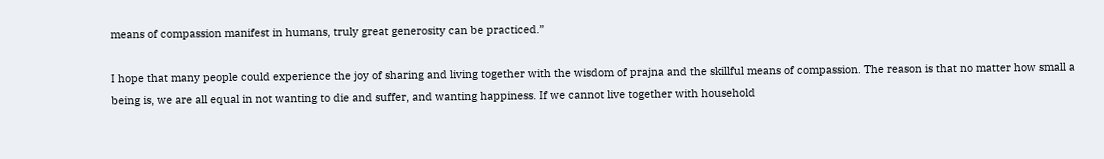means of compassion manifest in humans, truly great generosity can be practiced.”

I hope that many people could experience the joy of sharing and living together with the wisdom of prajna and the skillful means of compassion. The reason is that no matter how small a being is, we are all equal in not wanting to die and suffer, and wanting happiness. If we cannot live together with household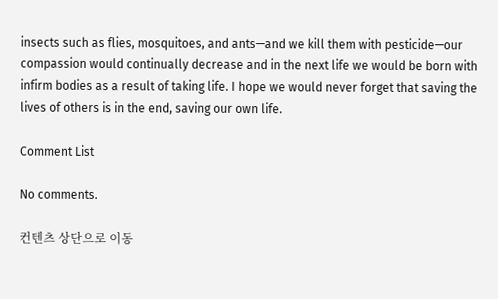insects such as flies, mosquitoes, and ants—and we kill them with pesticide—our compassion would continually decrease and in the next life we would be born with infirm bodies as a result of taking life. I hope we would never forget that saving the lives of others is in the end, saving our own life.

Comment List

No comments.

컨텐츠 상단으로 이동